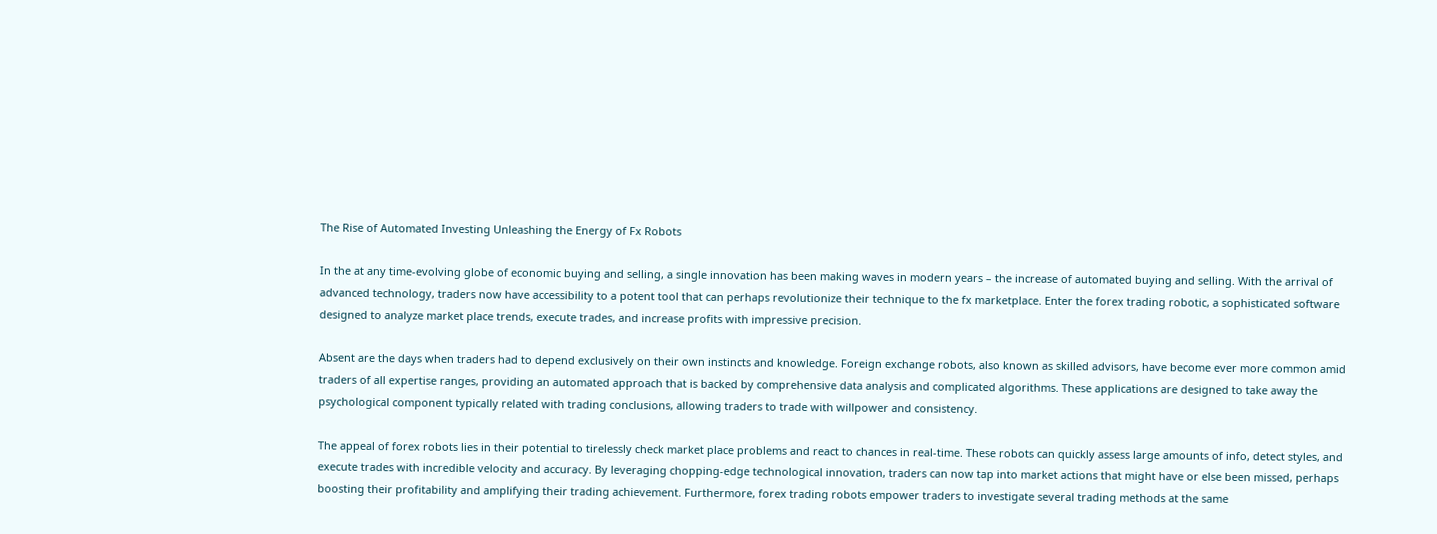The Rise of Automated Investing Unleashing the Energy of Fx Robots

In the at any time-evolving globe of economic buying and selling, a single innovation has been making waves in modern years – the increase of automated buying and selling. With the arrival of advanced technology, traders now have accessibility to a potent tool that can perhaps revolutionize their technique to the fx marketplace. Enter the forex trading robotic, a sophisticated software designed to analyze market place trends, execute trades, and increase profits with impressive precision.

Absent are the days when traders had to depend exclusively on their own instincts and knowledge. Foreign exchange robots, also known as skilled advisors, have become ever more common amid traders of all expertise ranges, providing an automated approach that is backed by comprehensive data analysis and complicated algorithms. These applications are designed to take away the psychological component typically related with trading conclusions, allowing traders to trade with willpower and consistency.

The appeal of forex robots lies in their potential to tirelessly check market place problems and react to chances in real-time. These robots can quickly assess large amounts of info, detect styles, and execute trades with incredible velocity and accuracy. By leveraging chopping-edge technological innovation, traders can now tap into market actions that might have or else been missed, perhaps boosting their profitability and amplifying their trading achievement. Furthermore, forex trading robots empower traders to investigate several trading methods at the same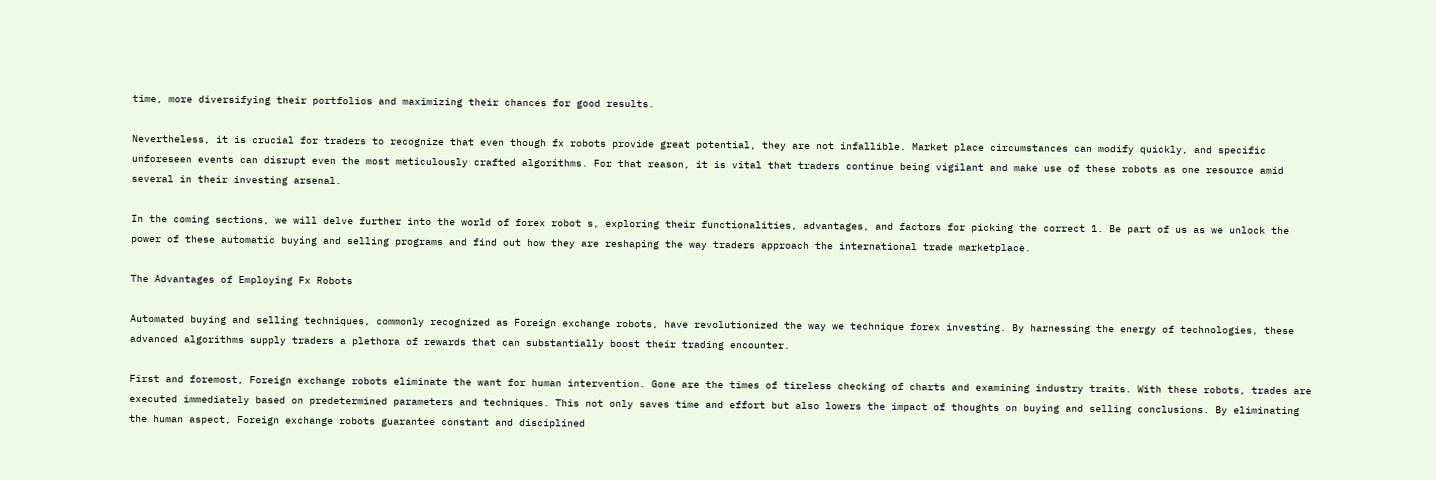time, more diversifying their portfolios and maximizing their chances for good results.

Nevertheless, it is crucial for traders to recognize that even though fx robots provide great potential, they are not infallible. Market place circumstances can modify quickly, and specific unforeseen events can disrupt even the most meticulously crafted algorithms. For that reason, it is vital that traders continue being vigilant and make use of these robots as one resource amid several in their investing arsenal.

In the coming sections, we will delve further into the world of forex robot s, exploring their functionalities, advantages, and factors for picking the correct 1. Be part of us as we unlock the power of these automatic buying and selling programs and find out how they are reshaping the way traders approach the international trade marketplace.

The Advantages of Employing Fx Robots

Automated buying and selling techniques, commonly recognized as Foreign exchange robots, have revolutionized the way we technique forex investing. By harnessing the energy of technologies, these advanced algorithms supply traders a plethora of rewards that can substantially boost their trading encounter.

First and foremost, Foreign exchange robots eliminate the want for human intervention. Gone are the times of tireless checking of charts and examining industry traits. With these robots, trades are executed immediately based on predetermined parameters and techniques. This not only saves time and effort but also lowers the impact of thoughts on buying and selling conclusions. By eliminating the human aspect, Foreign exchange robots guarantee constant and disciplined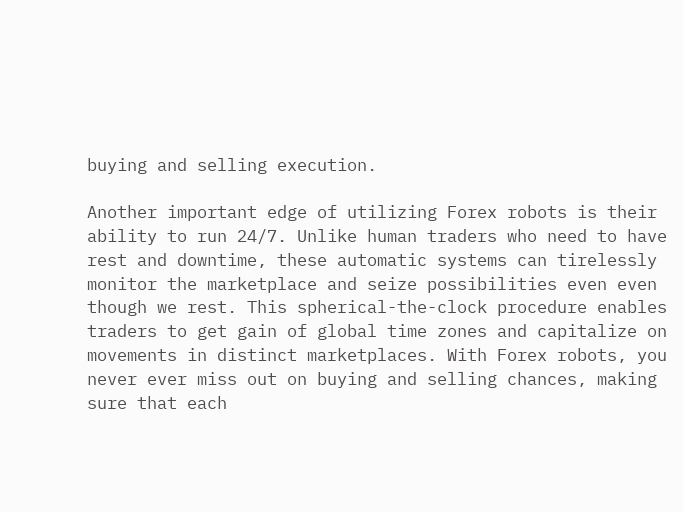buying and selling execution.

Another important edge of utilizing Forex robots is their ability to run 24/7. Unlike human traders who need to have rest and downtime, these automatic systems can tirelessly monitor the marketplace and seize possibilities even even though we rest. This spherical-the-clock procedure enables traders to get gain of global time zones and capitalize on movements in distinct marketplaces. With Forex robots, you never ever miss out on buying and selling chances, making sure that each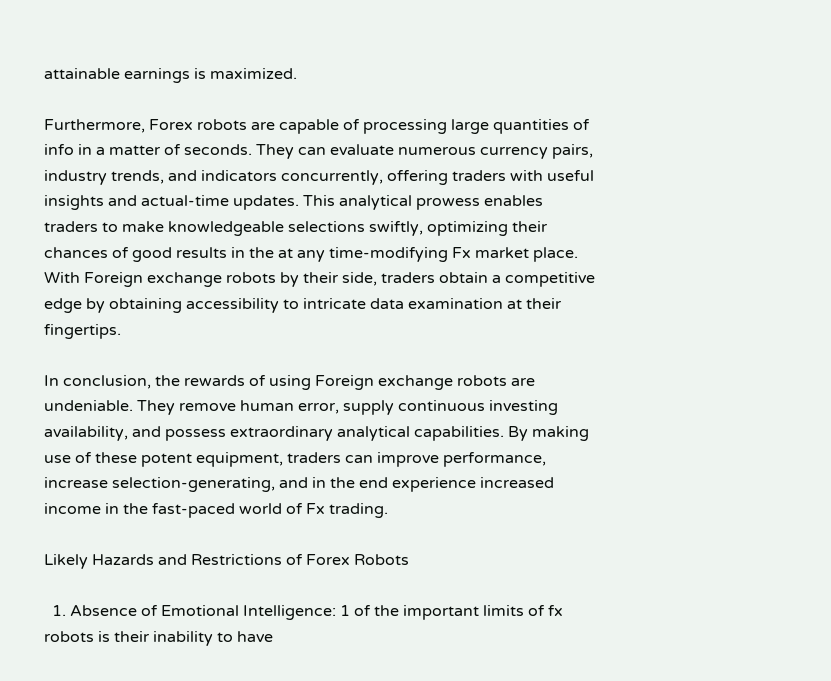attainable earnings is maximized.

Furthermore, Forex robots are capable of processing large quantities of info in a matter of seconds. They can evaluate numerous currency pairs, industry trends, and indicators concurrently, offering traders with useful insights and actual-time updates. This analytical prowess enables traders to make knowledgeable selections swiftly, optimizing their chances of good results in the at any time-modifying Fx market place. With Foreign exchange robots by their side, traders obtain a competitive edge by obtaining accessibility to intricate data examination at their fingertips.

In conclusion, the rewards of using Foreign exchange robots are undeniable. They remove human error, supply continuous investing availability, and possess extraordinary analytical capabilities. By making use of these potent equipment, traders can improve performance, increase selection-generating, and in the end experience increased income in the fast-paced world of Fx trading.

Likely Hazards and Restrictions of Forex Robots

  1. Absence of Emotional Intelligence: 1 of the important limits of fx robots is their inability to have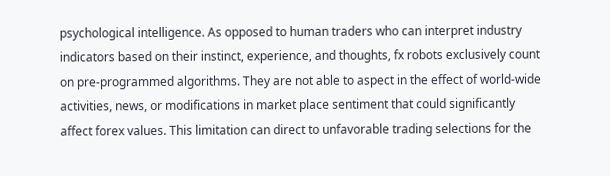psychological intelligence. As opposed to human traders who can interpret industry indicators based on their instinct, experience, and thoughts, fx robots exclusively count on pre-programmed algorithms. They are not able to aspect in the effect of world-wide activities, news, or modifications in market place sentiment that could significantly affect forex values. This limitation can direct to unfavorable trading selections for the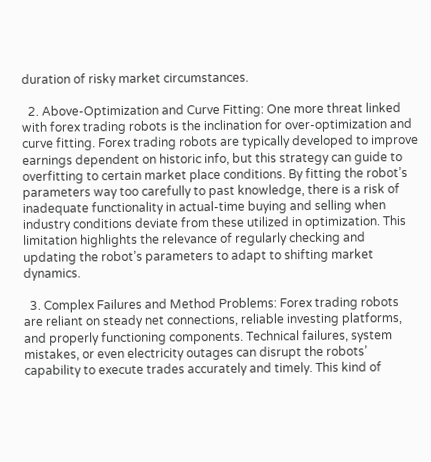duration of risky market circumstances.

  2. Above-Optimization and Curve Fitting: One more threat linked with forex trading robots is the inclination for over-optimization and curve fitting. Forex trading robots are typically developed to improve earnings dependent on historic info, but this strategy can guide to overfitting to certain market place conditions. By fitting the robot’s parameters way too carefully to past knowledge, there is a risk of inadequate functionality in actual-time buying and selling when industry conditions deviate from these utilized in optimization. This limitation highlights the relevance of regularly checking and updating the robot’s parameters to adapt to shifting market dynamics.

  3. Complex Failures and Method Problems: Forex trading robots are reliant on steady net connections, reliable investing platforms, and properly functioning components. Technical failures, system mistakes, or even electricity outages can disrupt the robots’ capability to execute trades accurately and timely. This kind of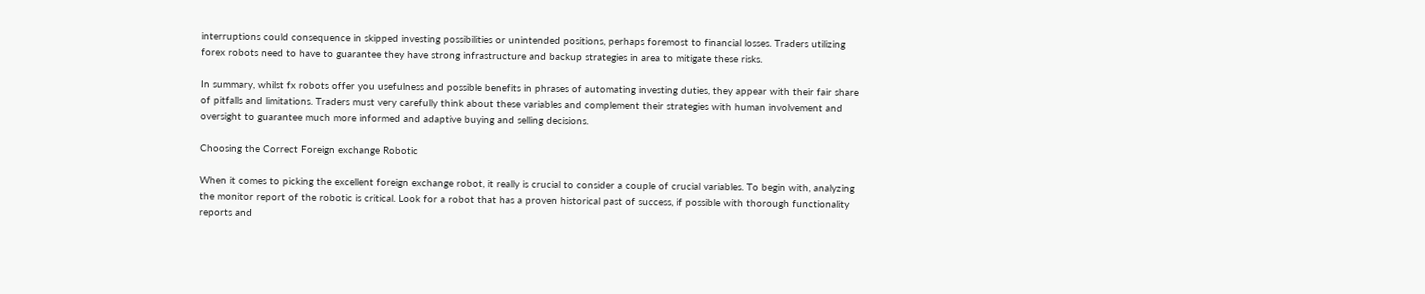interruptions could consequence in skipped investing possibilities or unintended positions, perhaps foremost to financial losses. Traders utilizing forex robots need to have to guarantee they have strong infrastructure and backup strategies in area to mitigate these risks.

In summary, whilst fx robots offer you usefulness and possible benefits in phrases of automating investing duties, they appear with their fair share of pitfalls and limitations. Traders must very carefully think about these variables and complement their strategies with human involvement and oversight to guarantee much more informed and adaptive buying and selling decisions.

Choosing the Correct Foreign exchange Robotic

When it comes to picking the excellent foreign exchange robot, it really is crucial to consider a couple of crucial variables. To begin with, analyzing the monitor report of the robotic is critical. Look for a robot that has a proven historical past of success, if possible with thorough functionality reports and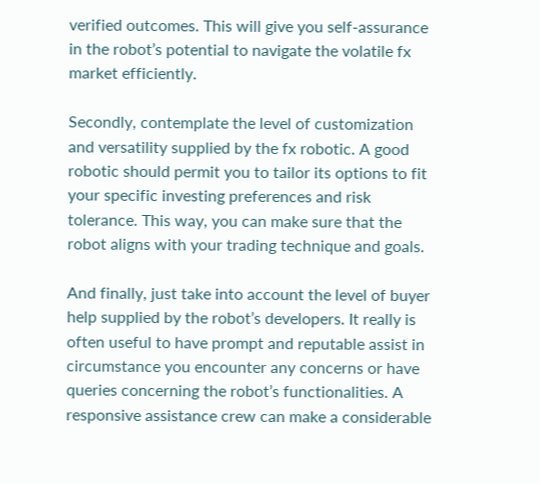verified outcomes. This will give you self-assurance in the robot’s potential to navigate the volatile fx market efficiently.

Secondly, contemplate the level of customization and versatility supplied by the fx robotic. A good robotic should permit you to tailor its options to fit your specific investing preferences and risk tolerance. This way, you can make sure that the robot aligns with your trading technique and goals.

And finally, just take into account the level of buyer help supplied by the robot’s developers. It really is often useful to have prompt and reputable assist in circumstance you encounter any concerns or have queries concerning the robot’s functionalities. A responsive assistance crew can make a considerable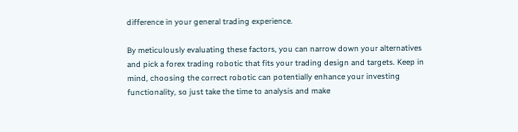difference in your general trading experience.

By meticulously evaluating these factors, you can narrow down your alternatives and pick a forex trading robotic that fits your trading design and targets. Keep in mind, choosing the correct robotic can potentially enhance your investing functionality, so just take the time to analysis and make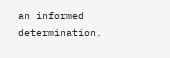an informed determination.